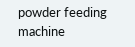powder feeding machine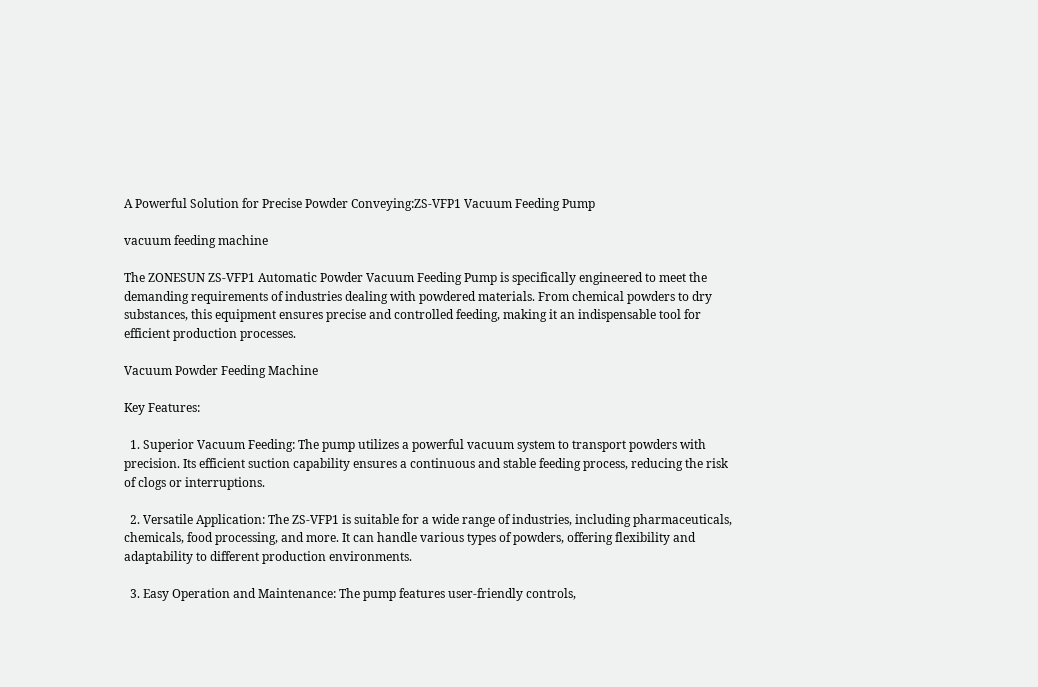A Powerful Solution for Precise Powder Conveying:ZS-VFP1 Vacuum Feeding Pump

vacuum feeding machine

The ZONESUN ZS-VFP1 Automatic Powder Vacuum Feeding Pump is specifically engineered to meet the demanding requirements of industries dealing with powdered materials. From chemical powders to dry substances, this equipment ensures precise and controlled feeding, making it an indispensable tool for efficient production processes.

Vacuum Powder Feeding Machine

Key Features:

  1. Superior Vacuum Feeding: The pump utilizes a powerful vacuum system to transport powders with precision. Its efficient suction capability ensures a continuous and stable feeding process, reducing the risk of clogs or interruptions.

  2. Versatile Application: The ZS-VFP1 is suitable for a wide range of industries, including pharmaceuticals, chemicals, food processing, and more. It can handle various types of powders, offering flexibility and adaptability to different production environments.

  3. Easy Operation and Maintenance: The pump features user-friendly controls,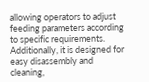allowing operators to adjust feeding parameters according to specific requirements. Additionally, it is designed for easy disassembly and cleaning,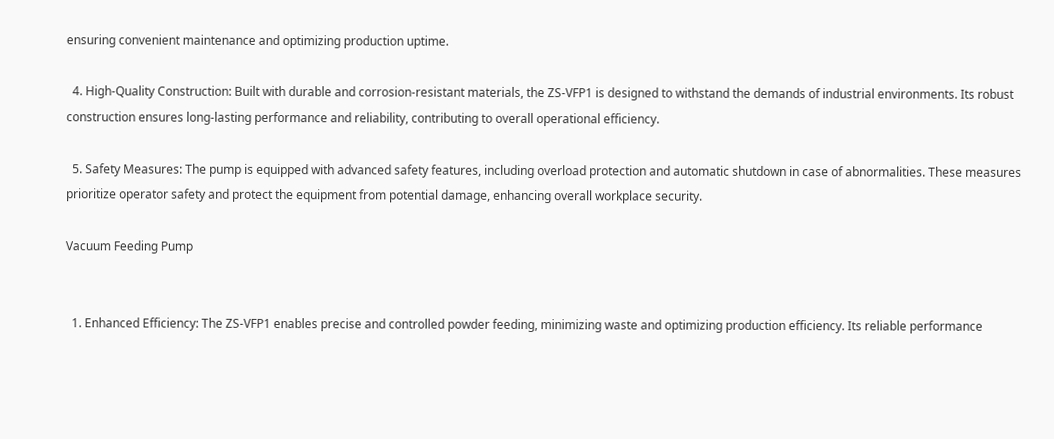ensuring convenient maintenance and optimizing production uptime.

  4. High-Quality Construction: Built with durable and corrosion-resistant materials, the ZS-VFP1 is designed to withstand the demands of industrial environments. Its robust construction ensures long-lasting performance and reliability, contributing to overall operational efficiency.

  5. Safety Measures: The pump is equipped with advanced safety features, including overload protection and automatic shutdown in case of abnormalities. These measures prioritize operator safety and protect the equipment from potential damage, enhancing overall workplace security.

Vacuum Feeding Pump


  1. Enhanced Efficiency: The ZS-VFP1 enables precise and controlled powder feeding, minimizing waste and optimizing production efficiency. Its reliable performance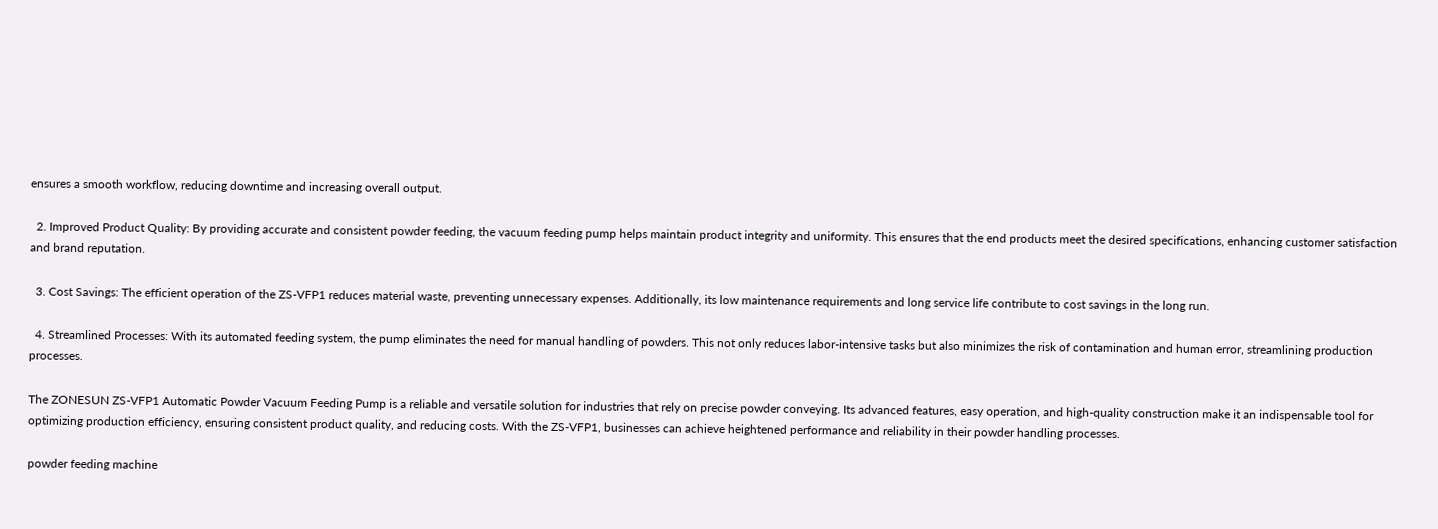ensures a smooth workflow, reducing downtime and increasing overall output.

  2. Improved Product Quality: By providing accurate and consistent powder feeding, the vacuum feeding pump helps maintain product integrity and uniformity. This ensures that the end products meet the desired specifications, enhancing customer satisfaction and brand reputation.

  3. Cost Savings: The efficient operation of the ZS-VFP1 reduces material waste, preventing unnecessary expenses. Additionally, its low maintenance requirements and long service life contribute to cost savings in the long run.

  4. Streamlined Processes: With its automated feeding system, the pump eliminates the need for manual handling of powders. This not only reduces labor-intensive tasks but also minimizes the risk of contamination and human error, streamlining production processes.

The ZONESUN ZS-VFP1 Automatic Powder Vacuum Feeding Pump is a reliable and versatile solution for industries that rely on precise powder conveying. Its advanced features, easy operation, and high-quality construction make it an indispensable tool for optimizing production efficiency, ensuring consistent product quality, and reducing costs. With the ZS-VFP1, businesses can achieve heightened performance and reliability in their powder handling processes.

powder feeding machine